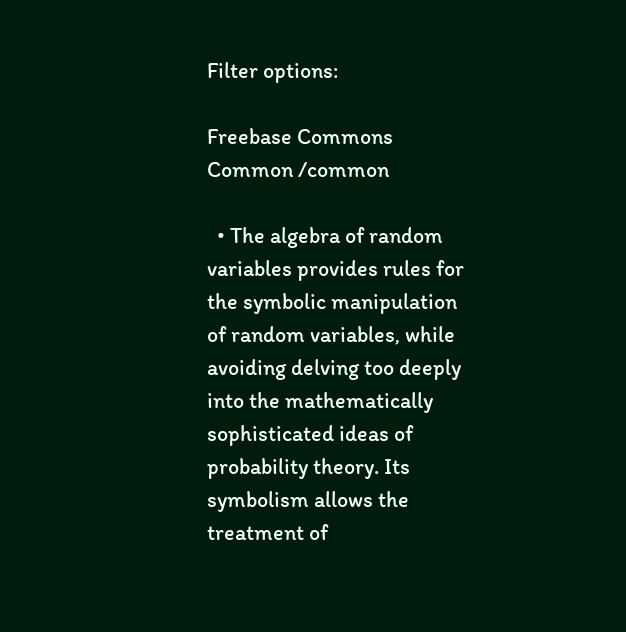Filter options:

Freebase Commons Common /common

  • The algebra of random variables provides rules for the symbolic manipulation of random variables, while avoiding delving too deeply into the mathematically sophisticated ideas of probability theory. Its symbolism allows the treatment of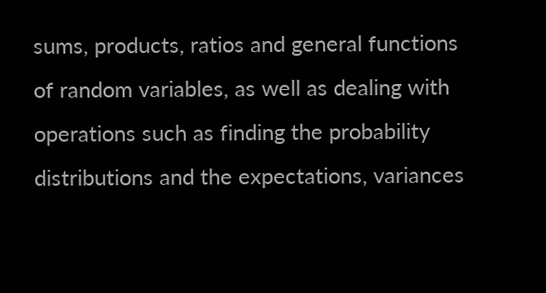sums, products, ratios and general functions of random variables, as well as dealing with operations such as finding the probability distributions and the expectations, variances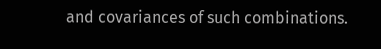and covariances of such combinations.